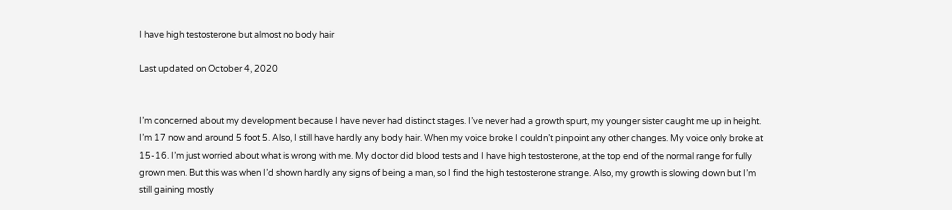I have high testosterone but almost no body hair

Last updated on October 4, 2020


I’m concerned about my development because I have never had distinct stages. I’ve never had a growth spurt, my younger sister caught me up in height. I’m 17 now and around 5 foot 5. Also, I still have hardly any body hair. When my voice broke I couldn’t pinpoint any other changes. My voice only broke at 15-16. I’m just worried about what is wrong with me. My doctor did blood tests and I have high testosterone, at the top end of the normal range for fully grown men. But this was when I’d shown hardly any signs of being a man, so I find the high testosterone strange. Also, my growth is slowing down but I’m still gaining mostly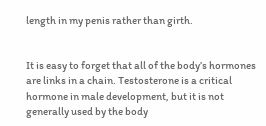length in my penis rather than girth.


It is easy to forget that all of the body’s hormones are links in a chain. Testosterone is a critical hormone in male development, but it is not generally used by the body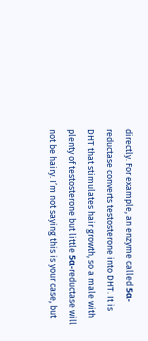directly. For example, an enzyme called 5α-reductase converts testosterone into DHT. It is DHT that stimulates hair growth, so a male with plenty of testosterone but little 5α-reductase will not be hairy. I’m not saying this is your case, but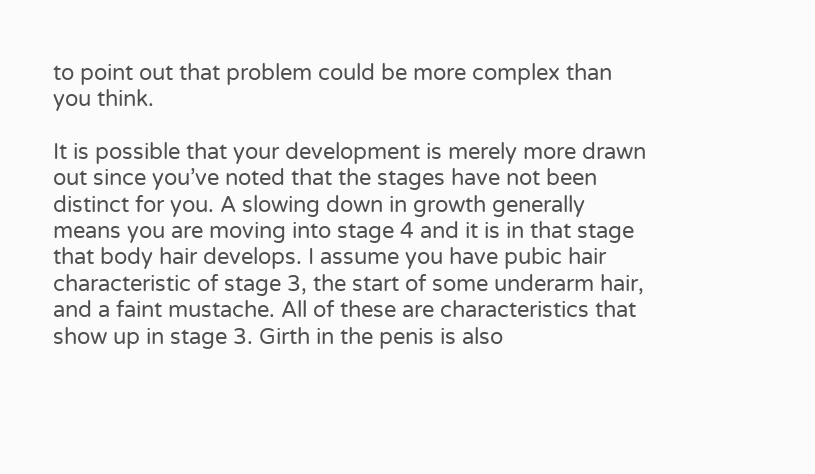to point out that problem could be more complex than you think.

It is possible that your development is merely more drawn out since you’ve noted that the stages have not been distinct for you. A slowing down in growth generally means you are moving into stage 4 and it is in that stage that body hair develops. I assume you have pubic hair characteristic of stage 3, the start of some underarm hair, and a faint mustache. All of these are characteristics that show up in stage 3. Girth in the penis is also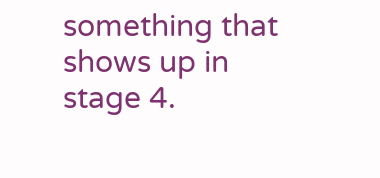something that shows up in stage 4.